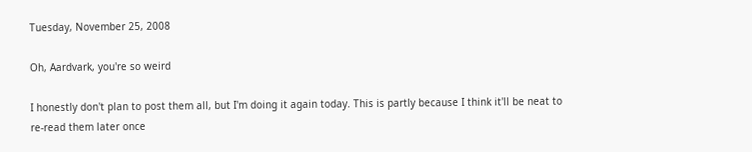Tuesday, November 25, 2008

Oh, Aardvark, you're so weird

I honestly don't plan to post them all, but I'm doing it again today. This is partly because I think it'll be neat to re-read them later once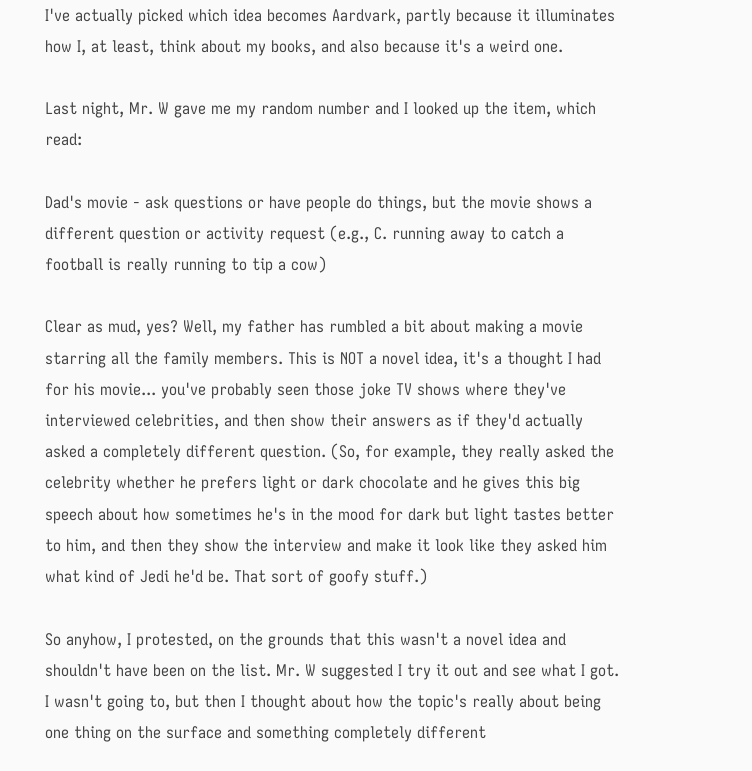I've actually picked which idea becomes Aardvark, partly because it illuminates how I, at least, think about my books, and also because it's a weird one.

Last night, Mr. W gave me my random number and I looked up the item, which read:

Dad's movie - ask questions or have people do things, but the movie shows a different question or activity request (e.g., C. running away to catch a football is really running to tip a cow)

Clear as mud, yes? Well, my father has rumbled a bit about making a movie starring all the family members. This is NOT a novel idea, it's a thought I had for his movie... you've probably seen those joke TV shows where they've interviewed celebrities, and then show their answers as if they'd actually asked a completely different question. (So, for example, they really asked the celebrity whether he prefers light or dark chocolate and he gives this big speech about how sometimes he's in the mood for dark but light tastes better to him, and then they show the interview and make it look like they asked him what kind of Jedi he'd be. That sort of goofy stuff.)

So anyhow, I protested, on the grounds that this wasn't a novel idea and shouldn't have been on the list. Mr. W suggested I try it out and see what I got. I wasn't going to, but then I thought about how the topic's really about being one thing on the surface and something completely different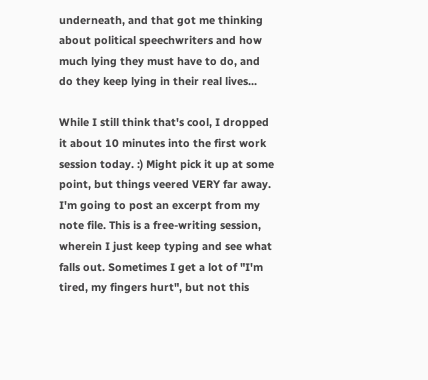underneath, and that got me thinking about political speechwriters and how much lying they must have to do, and do they keep lying in their real lives...

While I still think that's cool, I dropped it about 10 minutes into the first work session today. :) Might pick it up at some point, but things veered VERY far away. I'm going to post an excerpt from my note file. This is a free-writing session, wherein I just keep typing and see what falls out. Sometimes I get a lot of "I'm tired, my fingers hurt", but not this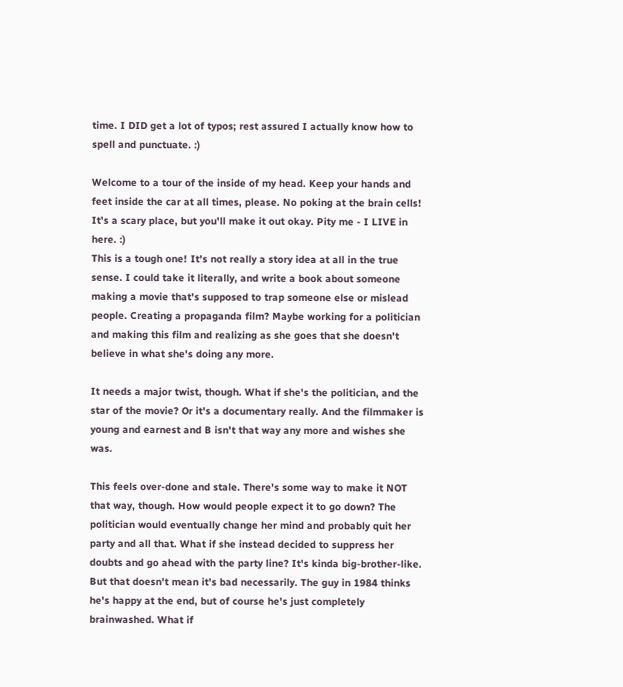time. I DID get a lot of typos; rest assured I actually know how to spell and punctuate. :)

Welcome to a tour of the inside of my head. Keep your hands and feet inside the car at all times, please. No poking at the brain cells! It's a scary place, but you'll make it out okay. Pity me - I LIVE in here. :)
This is a tough one! It's not really a story idea at all in the true sense. I could take it literally, and write a book about someone making a movie that's supposed to trap someone else or mislead people. Creating a propaganda film? Maybe working for a politician and making this film and realizing as she goes that she doesn't believe in what she's doing any more.

It needs a major twist, though. What if she's the politician, and the star of the movie? Or it's a documentary really. And the filmmaker is young and earnest and B isn't that way any more and wishes she was.

This feels over-done and stale. There's some way to make it NOT that way, though. How would people expect it to go down? The politician would eventually change her mind and probably quit her party and all that. What if she instead decided to suppress her doubts and go ahead with the party line? It's kinda big-brother-like. But that doesn't mean it's bad necessarily. The guy in 1984 thinks he's happy at the end, but of course he's just completely brainwashed. What if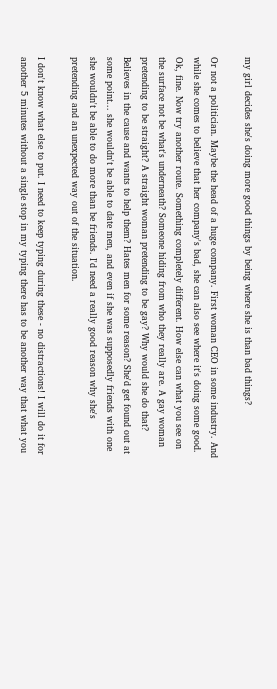my girl decides she's doing more good things by being where she is than bad things?

Or not a politician. Maybe the head of a huge company. First woman CEO in some industry. And while she comes to believe that her company's bad, she can also see where it's doing some good.
Ok, fine. Now try another route. Something completely different. How else can what you see on the surface not be what's underneath? Someone hiding from who they really are. A gay woman pretending to be straight? A straight woman pretending to be gay? Why would she do that? Believes in the cause and wants to help them? Hates men for some reason? She'd get found out at some point... she wouldn't be able to date men, and even if she was supposedly friends with one she wouldn't be able to do more than be friends. I'd need a really good reason why she's pretending and an unexpected way out of the situation.

I don't know what else to put. I need to keep typing during these - no distractions! I will do it for another 5 minutes without a single stop in my typing there has to be another way that what you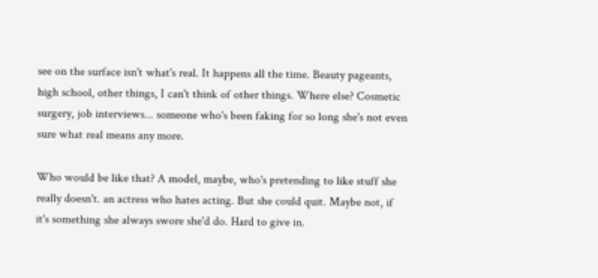see on the surface isn't what's real. It happens all the time. Beauty pageants, high school, other things, I can't think of other things. Where else? Cosmetic surgery, job interviews... someone who's been faking for so long she's not even sure what real means any more.

Who would be like that? A model, maybe, who's pretending to like stuff she really doesn't. an actress who hates acting. But she could quit. Maybe not, if it's something she always swore she'd do. Hard to give in.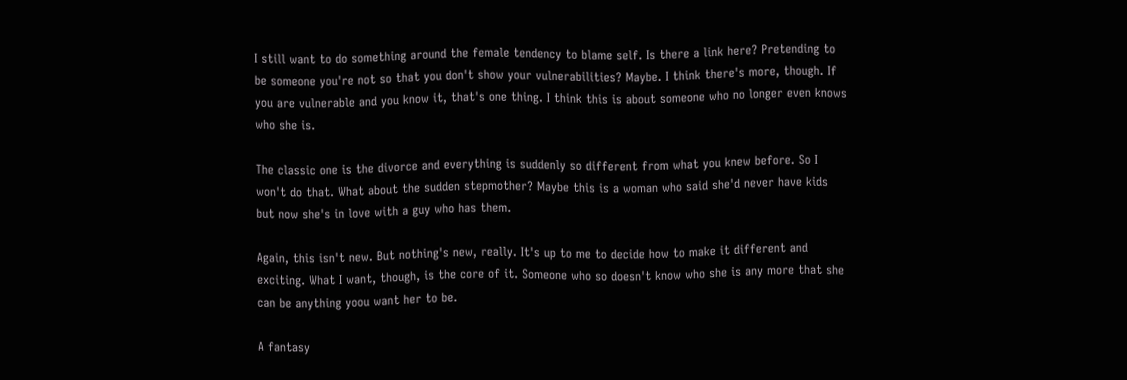I still want to do something around the female tendency to blame self. Is there a link here? Pretending to be someone you're not so that you don't show your vulnerabilities? Maybe. I think there's more, though. If you are vulnerable and you know it, that's one thing. I think this is about someone who no longer even knows who she is.

The classic one is the divorce and everything is suddenly so different from what you knew before. So I won't do that. What about the sudden stepmother? Maybe this is a woman who said she'd never have kids but now she's in love with a guy who has them.

Again, this isn't new. But nothing's new, really. It's up to me to decide how to make it different and exciting. What I want, though, is the core of it. Someone who so doesn't know who she is any more that she can be anything yoou want her to be.

A fantasy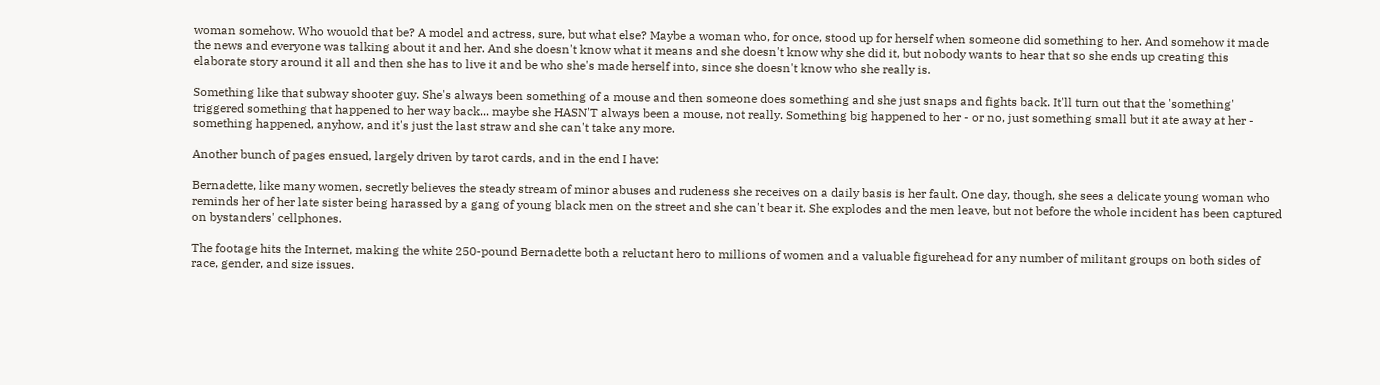woman somehow. Who wouold that be? A model and actress, sure, but what else? Maybe a woman who, for once, stood up for herself when someone did something to her. And somehow it made the news and everyone was talking about it and her. And she doesn't know what it means and she doesn't know why she did it, but nobody wants to hear that so she ends up creating this elaborate story around it all and then she has to live it and be who she's made herself into, since she doesn't know who she really is.

Something like that subway shooter guy. She's always been something of a mouse and then someone does something and she just snaps and fights back. It'll turn out that the 'something' triggered something that happened to her way back... maybe she HASN'T always been a mouse, not really. Something big happened to her - or no, just something small but it ate away at her - something happened, anyhow, and it's just the last straw and she can't take any more.

Another bunch of pages ensued, largely driven by tarot cards, and in the end I have:

Bernadette, like many women, secretly believes the steady stream of minor abuses and rudeness she receives on a daily basis is her fault. One day, though, she sees a delicate young woman who reminds her of her late sister being harassed by a gang of young black men on the street and she can't bear it. She explodes and the men leave, but not before the whole incident has been captured on bystanders' cellphones.

The footage hits the Internet, making the white 250-pound Bernadette both a reluctant hero to millions of women and a valuable figurehead for any number of militant groups on both sides of race, gender, and size issues.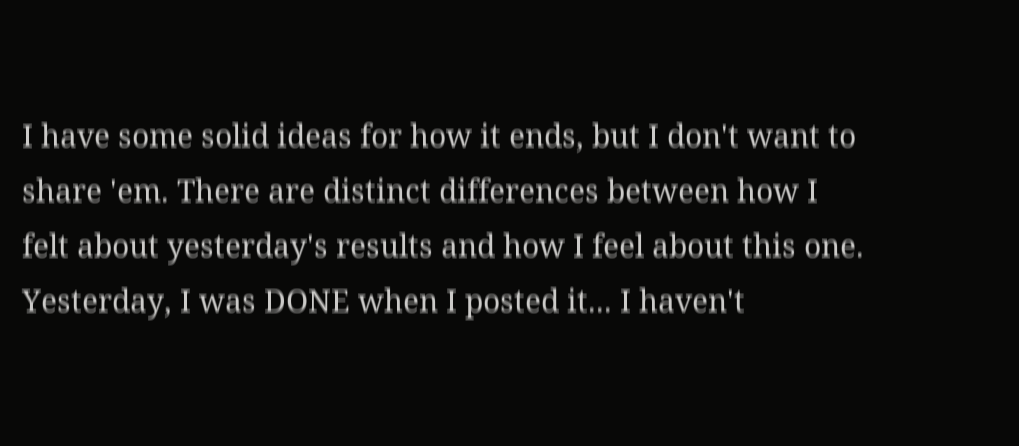I have some solid ideas for how it ends, but I don't want to share 'em. There are distinct differences between how I felt about yesterday's results and how I feel about this one. Yesterday, I was DONE when I posted it... I haven't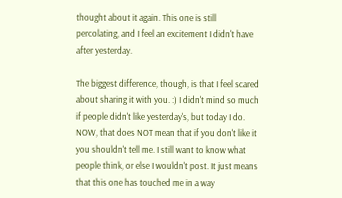thought about it again. This one is still percolating, and I feel an excitement I didn't have after yesterday.

The biggest difference, though, is that I feel scared about sharing it with you. :) I didn't mind so much if people didn't like yesterday's, but today I do. NOW, that does NOT mean that if you don't like it you shouldn't tell me. I still want to know what people think, or else I wouldn't post. It just means that this one has touched me in a way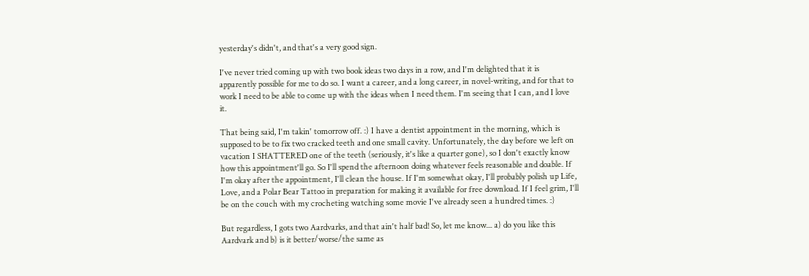yesterday's didn't, and that's a very good sign.

I've never tried coming up with two book ideas two days in a row, and I'm delighted that it is apparently possible for me to do so. I want a career, and a long career, in novel-writing, and for that to work I need to be able to come up with the ideas when I need them. I'm seeing that I can, and I love it.

That being said, I'm takin' tomorrow off. :) I have a dentist appointment in the morning, which is supposed to be to fix two cracked teeth and one small cavity. Unfortunately, the day before we left on vacation I SHATTERED one of the teeth (seriously, it's like a quarter gone), so I don't exactly know how this appointment'll go. So I'll spend the afternoon doing whatever feels reasonable and doable. If I'm okay after the appointment, I'll clean the house. If I'm somewhat okay, I'll probably polish up Life, Love, and a Polar Bear Tattoo in preparation for making it available for free download. If I feel grim, I'll be on the couch with my crocheting watching some movie I've already seen a hundred times. :)

But regardless, I gots two Aardvarks, and that ain't half bad! So, let me know... a) do you like this Aardvark and b) is it better/worse/the same as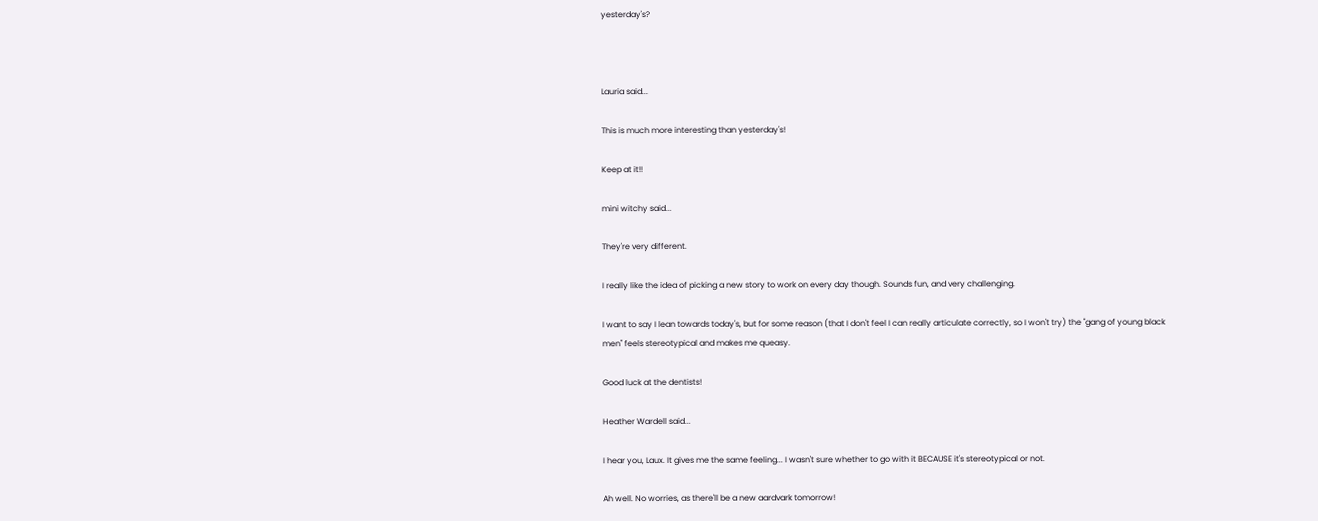yesterday's?



Lauria said...

This is much more interesting than yesterday's!

Keep at it!!

mini witchy said...

They're very different.

I really like the idea of picking a new story to work on every day though. Sounds fun, and very challenging.

I want to say I lean towards today's, but for some reason (that I don't feel I can really articulate correctly, so I won't try) the "gang of young black men" feels stereotypical and makes me queasy.

Good luck at the dentists!

Heather Wardell said...

I hear you, Laux. It gives me the same feeling... I wasn't sure whether to go with it BECAUSE it's stereotypical or not.

Ah well. No worries, as there'll be a new aardvark tomorrow!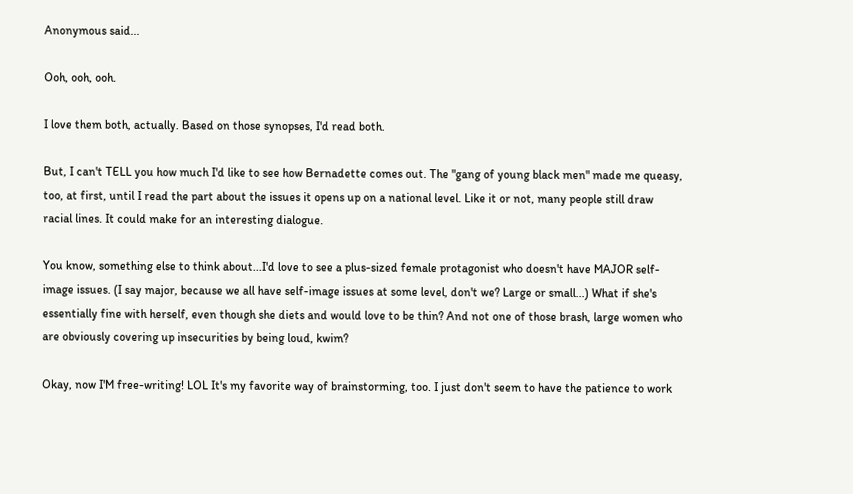Anonymous said...

Ooh, ooh, ooh.

I love them both, actually. Based on those synopses, I'd read both.

But, I can't TELL you how much I'd like to see how Bernadette comes out. The "gang of young black men" made me queasy, too, at first, until I read the part about the issues it opens up on a national level. Like it or not, many people still draw racial lines. It could make for an interesting dialogue.

You know, something else to think about...I'd love to see a plus-sized female protagonist who doesn't have MAJOR self-image issues. (I say major, because we all have self-image issues at some level, don't we? Large or small...) What if she's essentially fine with herself, even though she diets and would love to be thin? And not one of those brash, large women who are obviously covering up insecurities by being loud, kwim?

Okay, now I'M free-writing! LOL It's my favorite way of brainstorming, too. I just don't seem to have the patience to work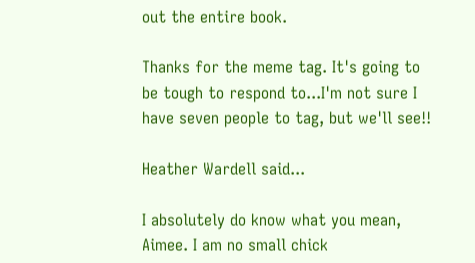out the entire book.

Thanks for the meme tag. It's going to be tough to respond to...I'm not sure I have seven people to tag, but we'll see!!

Heather Wardell said...

I absolutely do know what you mean, Aimee. I am no small chick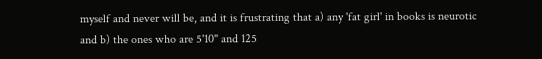myself and never will be, and it is frustrating that a) any 'fat girl' in books is neurotic and b) the ones who are 5'10" and 125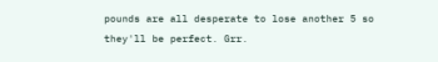pounds are all desperate to lose another 5 so they'll be perfect. Grr.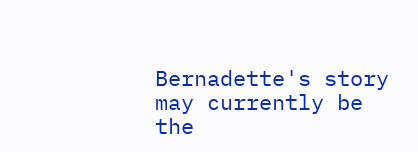Bernadette's story may currently be the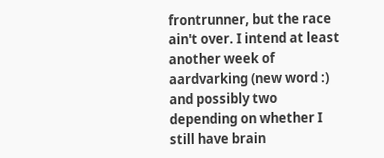frontrunner, but the race ain't over. I intend at least another week of aardvarking (new word :) and possibly two depending on whether I still have brain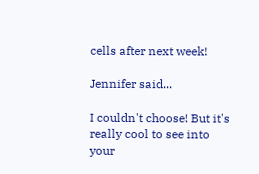cells after next week!

Jennifer said...

I couldn't choose! But it's really cool to see into your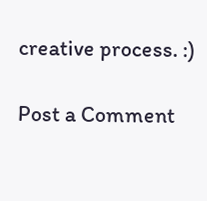creative process. :)

Post a Comment